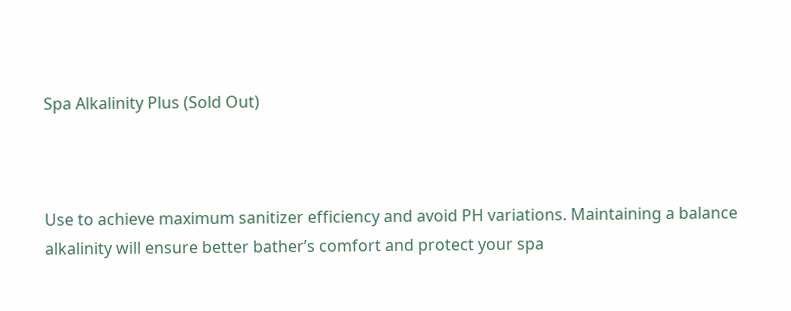Spa Alkalinity Plus (Sold Out)



Use to achieve maximum sanitizer efficiency and avoid PH variations. Maintaining a balance alkalinity will ensure better bather’s comfort and protect your spa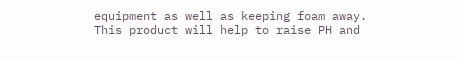equipment as well as keeping foam away. This product will help to raise PH and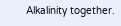Alkalinity together.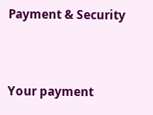Payment & Security


Your payment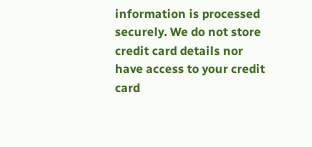information is processed securely. We do not store credit card details nor have access to your credit card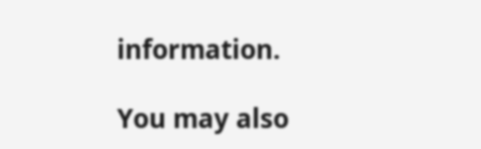information.

You may also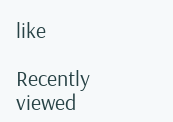like

Recently viewed